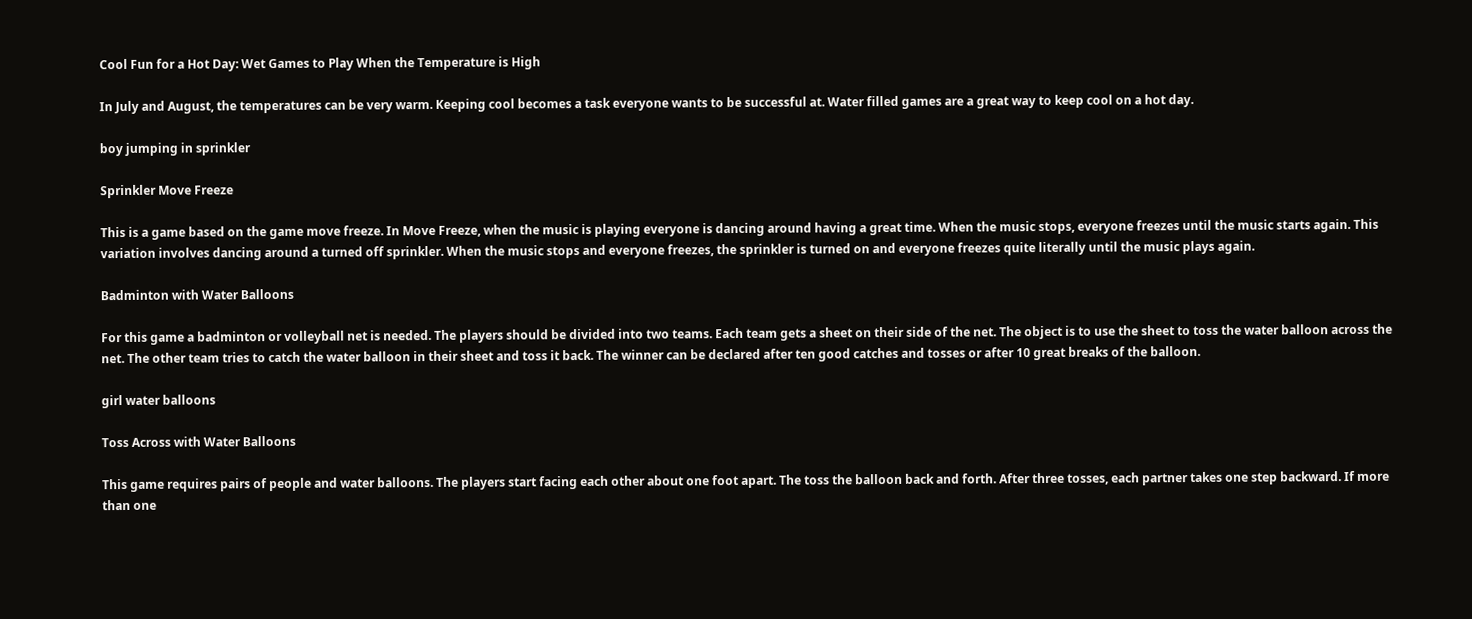Cool Fun for a Hot Day: Wet Games to Play When the Temperature is High

In July and August, the temperatures can be very warm. Keeping cool becomes a task everyone wants to be successful at. Water filled games are a great way to keep cool on a hot day.

boy jumping in sprinkler

Sprinkler Move Freeze

This is a game based on the game move freeze. In Move Freeze, when the music is playing everyone is dancing around having a great time. When the music stops, everyone freezes until the music starts again. This variation involves dancing around a turned off sprinkler. When the music stops and everyone freezes, the sprinkler is turned on and everyone freezes quite literally until the music plays again.

Badminton with Water Balloons

For this game a badminton or volleyball net is needed. The players should be divided into two teams. Each team gets a sheet on their side of the net. The object is to use the sheet to toss the water balloon across the net. The other team tries to catch the water balloon in their sheet and toss it back. The winner can be declared after ten good catches and tosses or after 10 great breaks of the balloon.

girl water balloons

Toss Across with Water Balloons

This game requires pairs of people and water balloons. The players start facing each other about one foot apart. The toss the balloon back and forth. After three tosses, each partner takes one step backward. If more than one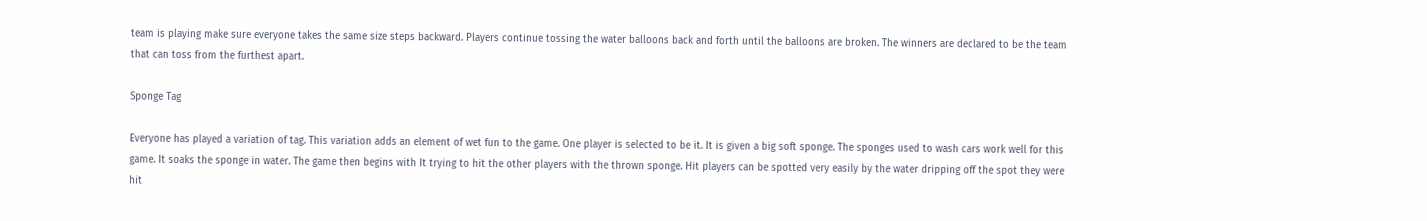team is playing make sure everyone takes the same size steps backward. Players continue tossing the water balloons back and forth until the balloons are broken. The winners are declared to be the team that can toss from the furthest apart.

Sponge Tag

Everyone has played a variation of tag. This variation adds an element of wet fun to the game. One player is selected to be it. It is given a big soft sponge. The sponges used to wash cars work well for this game. It soaks the sponge in water. The game then begins with It trying to hit the other players with the thrown sponge. Hit players can be spotted very easily by the water dripping off the spot they were hit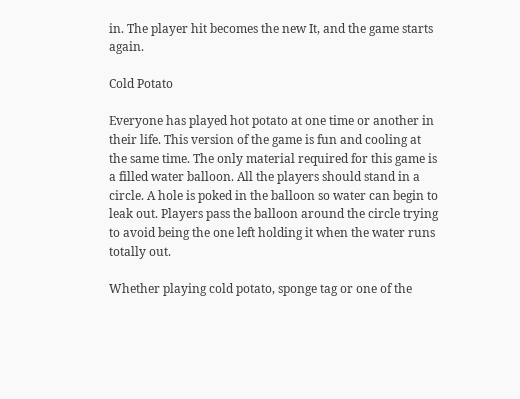in. The player hit becomes the new It, and the game starts again.

Cold Potato

Everyone has played hot potato at one time or another in their life. This version of the game is fun and cooling at the same time. The only material required for this game is a filled water balloon. All the players should stand in a circle. A hole is poked in the balloon so water can begin to leak out. Players pass the balloon around the circle trying to avoid being the one left holding it when the water runs totally out.

Whether playing cold potato, sponge tag or one of the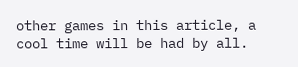other games in this article, a cool time will be had by all.